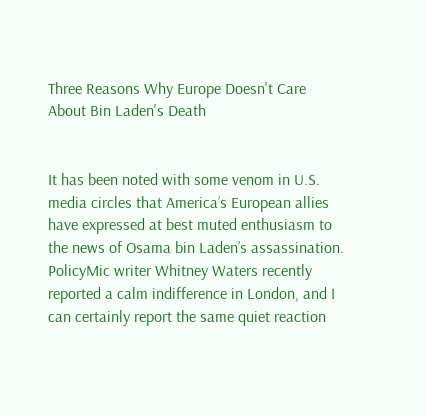Three Reasons Why Europe Doesn't Care About Bin Laden's Death


It has been noted with some venom in U.S. media circles that America’s European allies have expressed at best muted enthusiasm to the news of Osama bin Laden’s assassination. PolicyMic writer Whitney Waters recently reported a calm indifference in London, and I can certainly report the same quiet reaction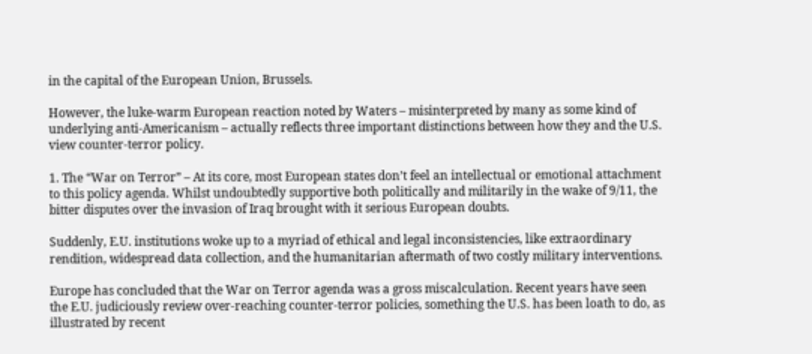in the capital of the European Union, Brussels.

However, the luke-warm European reaction noted by Waters – misinterpreted by many as some kind of underlying anti-Americanism – actually reflects three important distinctions between how they and the U.S. view counter-terror policy.

1. The “War on Terror” – At its core, most European states don’t feel an intellectual or emotional attachment to this policy agenda. Whilst undoubtedly supportive both politically and militarily in the wake of 9/11, the bitter disputes over the invasion of Iraq brought with it serious European doubts.

Suddenly, E.U. institutions woke up to a myriad of ethical and legal inconsistencies, like extraordinary rendition, widespread data collection, and the humanitarian aftermath of two costly military interventions.

Europe has concluded that the War on Terror agenda was a gross miscalculation. Recent years have seen the E.U. judiciously review over-reaching counter-terror policies, something the U.S. has been loath to do, as illustrated by recent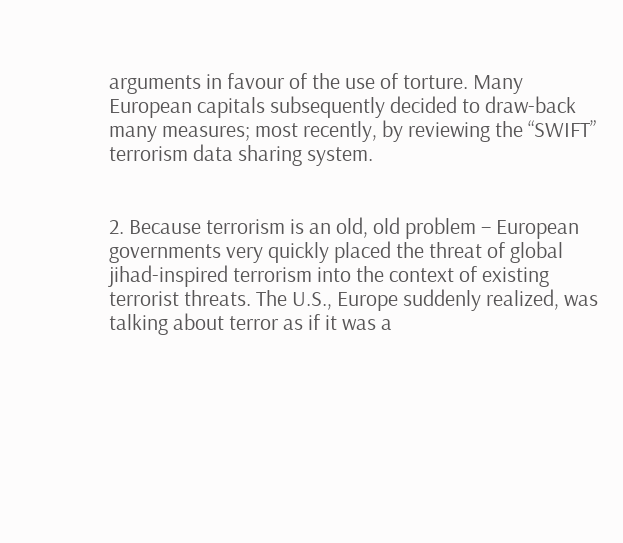arguments in favour of the use of torture. Many European capitals subsequently decided to draw-back many measures; most recently, by reviewing the “SWIFT” terrorism data sharing system.


2. Because terrorism is an old, old problem – European governments very quickly placed the threat of global jihad-inspired terrorism into the context of existing terrorist threats. The U.S., Europe suddenly realized, was talking about terror as if it was a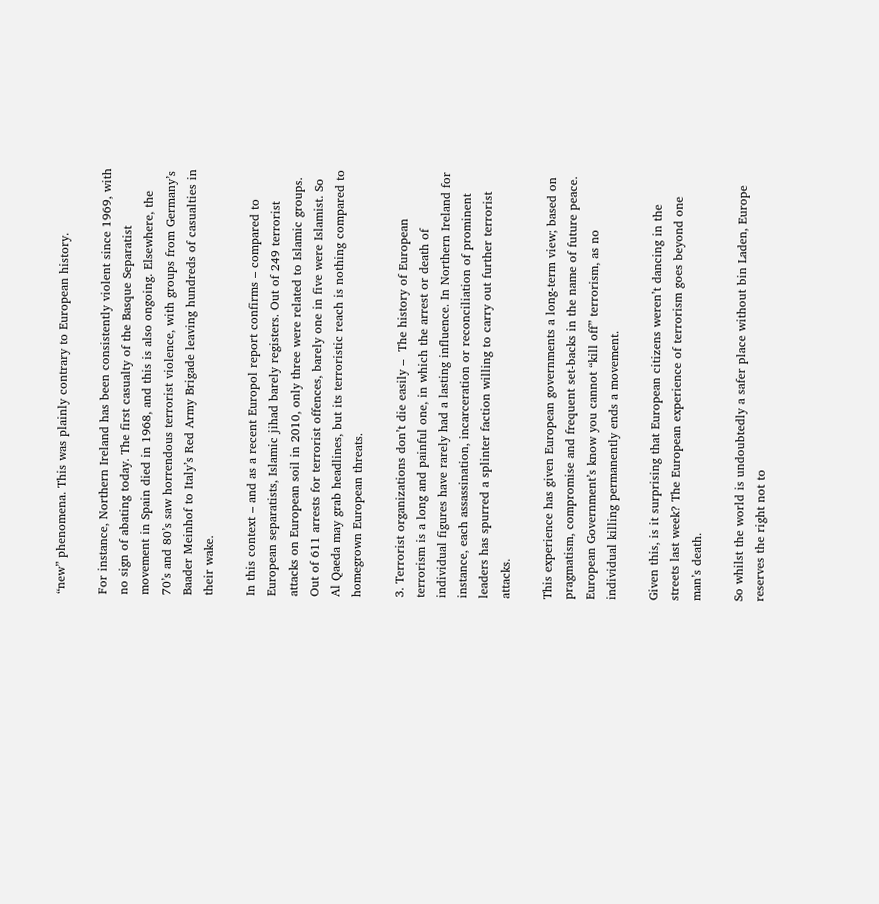“new” phenomena. This was plainly contrary to European history.

For instance, Northern Ireland has been consistently violent since 1969, with no sign of abating today. The first casualty of the Basque Separatist movement in Spain died in 1968, and this is also ongoing. Elsewhere, the 70’s and 80’s saw horrendous terrorist violence, with groups from Germany’s Baader Meinhof to Italy’s Red Army Brigade leaving hundreds of casualties in their wake.

In this context – and as a recent Europol report confirms – compared to European separatists, Islamic jihad barely registers. Out of 249 terrorist attacks on European soil in 2010, only three were related to Islamic groups. Out of 611 arrests for terrorist offences, barely one in five were Islamist. So Al Qaeda may grab headlines, but its terroristic reach is nothing compared to homegrown European threats.

3. Terrorist organizations don’t die easily –  The history of European terrorism is a long and painful one, in which the arrest or death of individual figures have rarely had a lasting influence. In Northern Ireland for instance, each assassination, incarceration or reconciliation of prominent leaders has spurred a splinter faction willing to carry out further terrorist attacks.

This experience has given European governments a long-term view; based on pragmatism, compromise and frequent set-backs in the name of future peace. European Government’s know you cannot “kill off” terrorism, as no individual killing permanently ends a movement.

Given this, is it surprising that European citizens weren’t dancing in the streets last week? The European experience of terrorism goes beyond one man’s death.

So whilst the world is undoubtedly a safer place without bin Laden, Europe reserves the right not to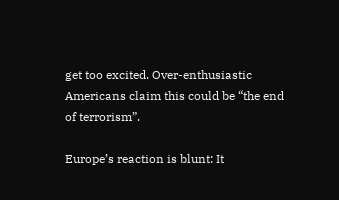get too excited. Over-enthusiastic Americans claim this could be “the end of terrorism”.

Europe’s reaction is blunt: It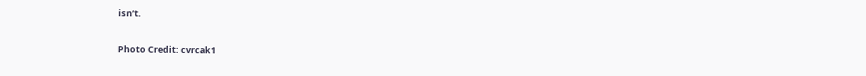isn’t.

Photo Credit: cvrcak1